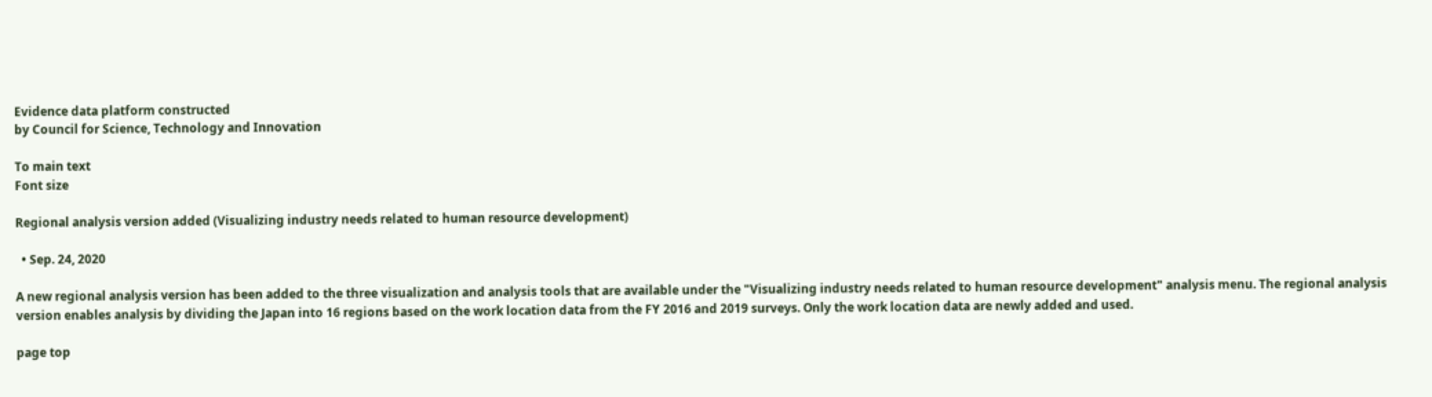Evidence data platform constructed
by Council for Science, Technology and Innovation

To main text
Font size

Regional analysis version added (Visualizing industry needs related to human resource development)

  • Sep. 24, 2020

A new regional analysis version has been added to the three visualization and analysis tools that are available under the "Visualizing industry needs related to human resource development" analysis menu. The regional analysis version enables analysis by dividing the Japan into 16 regions based on the work location data from the FY 2016 and 2019 surveys. Only the work location data are newly added and used.

page top